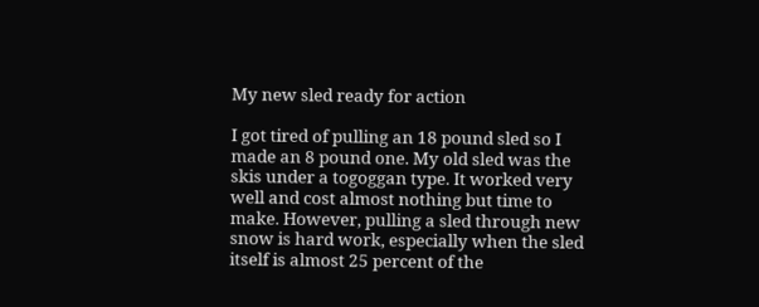My new sled ready for action

I got tired of pulling an 18 pound sled so I made an 8 pound one. My old sled was the skis under a togoggan type. It worked very well and cost almost nothing but time to make. However, pulling a sled through new snow is hard work, especially when the sled itself is almost 25 percent of the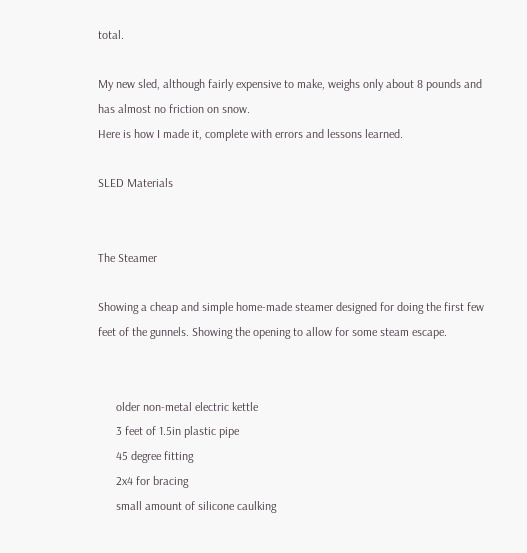total.

My new sled, although fairly expensive to make, weighs only about 8 pounds and has almost no friction on snow.
Here is how I made it, complete with errors and lessons learned.

SLED Materials


The Steamer

Showing a cheap and simple home-made steamer designed for doing the first few feet of the gunnels. Showing the opening to allow for some steam escape.


      older non-metal electric kettle
      3 feet of 1.5in plastic pipe
      45 degree fitting
      2x4 for bracing
      small amount of silicone caulking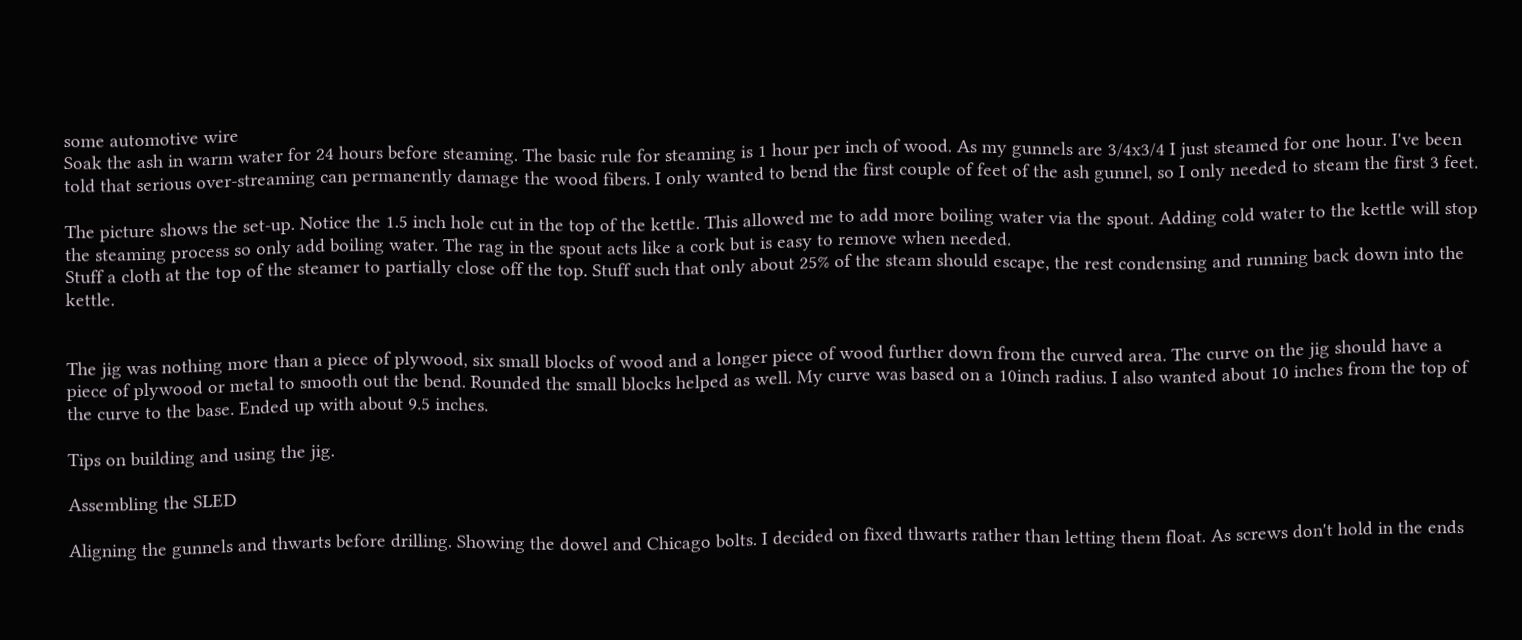some automotive wire
Soak the ash in warm water for 24 hours before steaming. The basic rule for steaming is 1 hour per inch of wood. As my gunnels are 3/4x3/4 I just steamed for one hour. I've been told that serious over-streaming can permanently damage the wood fibers. I only wanted to bend the first couple of feet of the ash gunnel, so I only needed to steam the first 3 feet.

The picture shows the set-up. Notice the 1.5 inch hole cut in the top of the kettle. This allowed me to add more boiling water via the spout. Adding cold water to the kettle will stop the steaming process so only add boiling water. The rag in the spout acts like a cork but is easy to remove when needed.
Stuff a cloth at the top of the steamer to partially close off the top. Stuff such that only about 25% of the steam should escape, the rest condensing and running back down into the kettle.


The jig was nothing more than a piece of plywood, six small blocks of wood and a longer piece of wood further down from the curved area. The curve on the jig should have a piece of plywood or metal to smooth out the bend. Rounded the small blocks helped as well. My curve was based on a 10inch radius. I also wanted about 10 inches from the top of the curve to the base. Ended up with about 9.5 inches.

Tips on building and using the jig.

Assembling the SLED

Aligning the gunnels and thwarts before drilling. Showing the dowel and Chicago bolts. I decided on fixed thwarts rather than letting them float. As screws don't hold in the ends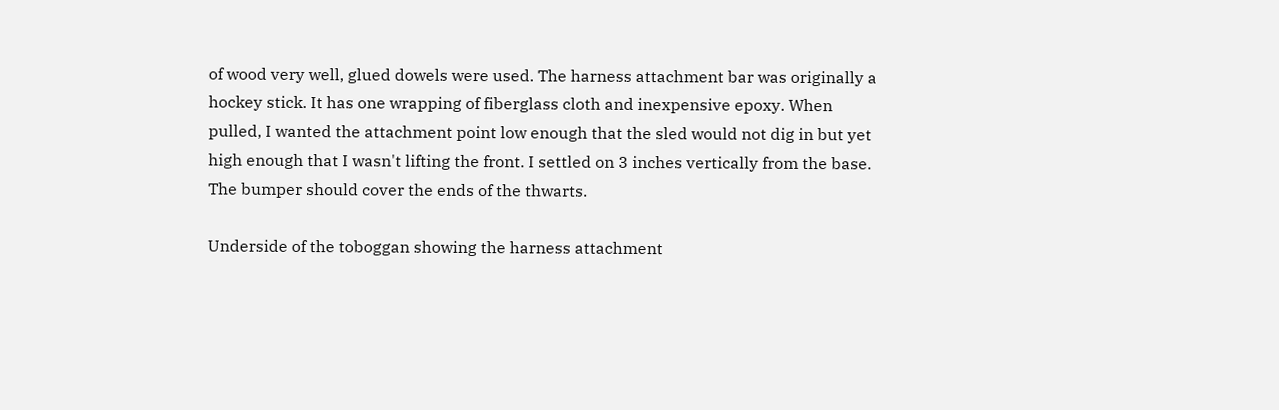of wood very well, glued dowels were used. The harness attachment bar was originally a hockey stick. It has one wrapping of fiberglass cloth and inexpensive epoxy. When pulled, I wanted the attachment point low enough that the sled would not dig in but yet high enough that I wasn't lifting the front. I settled on 3 inches vertically from the base. The bumper should cover the ends of the thwarts.

Underside of the toboggan showing the harness attachment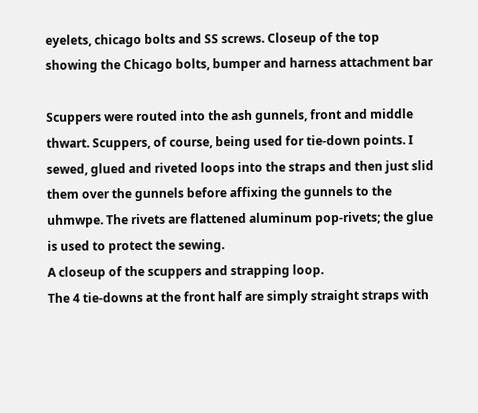eyelets, chicago bolts and SS screws. Closeup of the top showing the Chicago bolts, bumper and harness attachment bar

Scuppers were routed into the ash gunnels, front and middle thwart. Scuppers, of course, being used for tie-down points. I sewed, glued and riveted loops into the straps and then just slid them over the gunnels before affixing the gunnels to the uhmwpe. The rivets are flattened aluminum pop-rivets; the glue is used to protect the sewing.
A closeup of the scuppers and strapping loop.
The 4 tie-downs at the front half are simply straight straps with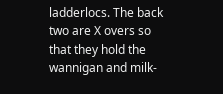ladderlocs. The back two are X overs so that they hold the wannigan and milk-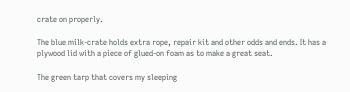crate on properly.

The blue milk-crate holds extra rope, repair kit and other odds and ends. It has a plywood lid with a piece of glued-on foam as to make a great seat.

The green tarp that covers my sleeping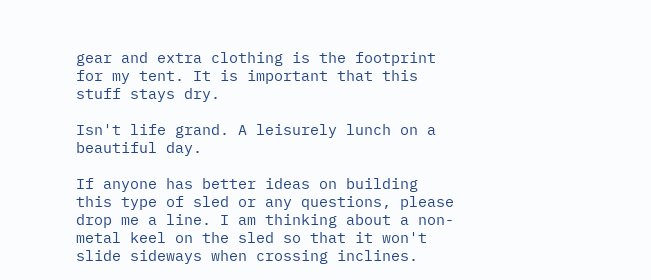gear and extra clothing is the footprint for my tent. It is important that this stuff stays dry.

Isn't life grand. A leisurely lunch on a beautiful day.

If anyone has better ideas on building this type of sled or any questions, please drop me a line. I am thinking about a non-metal keel on the sled so that it won't slide sideways when crossing inclines.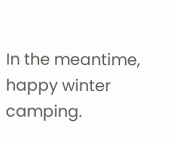In the meantime, happy winter camping.